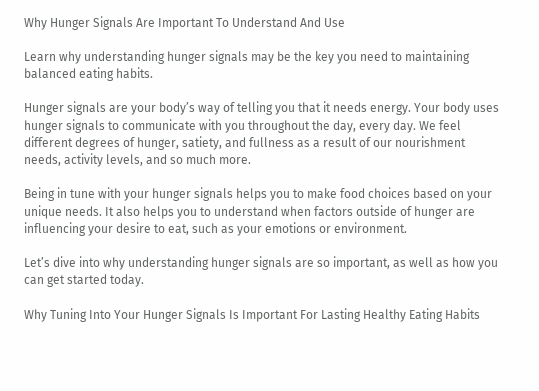Why Hunger Signals Are Important To Understand And Use

Learn why understanding hunger signals may be the key you need to maintaining balanced eating habits.

Hunger signals are your body’s way of telling you that it needs energy. Your body uses hunger signals to communicate with you throughout the day, every day. We feel different degrees of hunger, satiety, and fullness as a result of our nourishment needs, activity levels, and so much more.

Being in tune with your hunger signals helps you to make food choices based on your unique needs. It also helps you to understand when factors outside of hunger are influencing your desire to eat, such as your emotions or environment.

Let’s dive into why understanding hunger signals are so important, as well as how you can get started today.

Why Tuning Into Your Hunger Signals Is Important For Lasting Healthy Eating Habits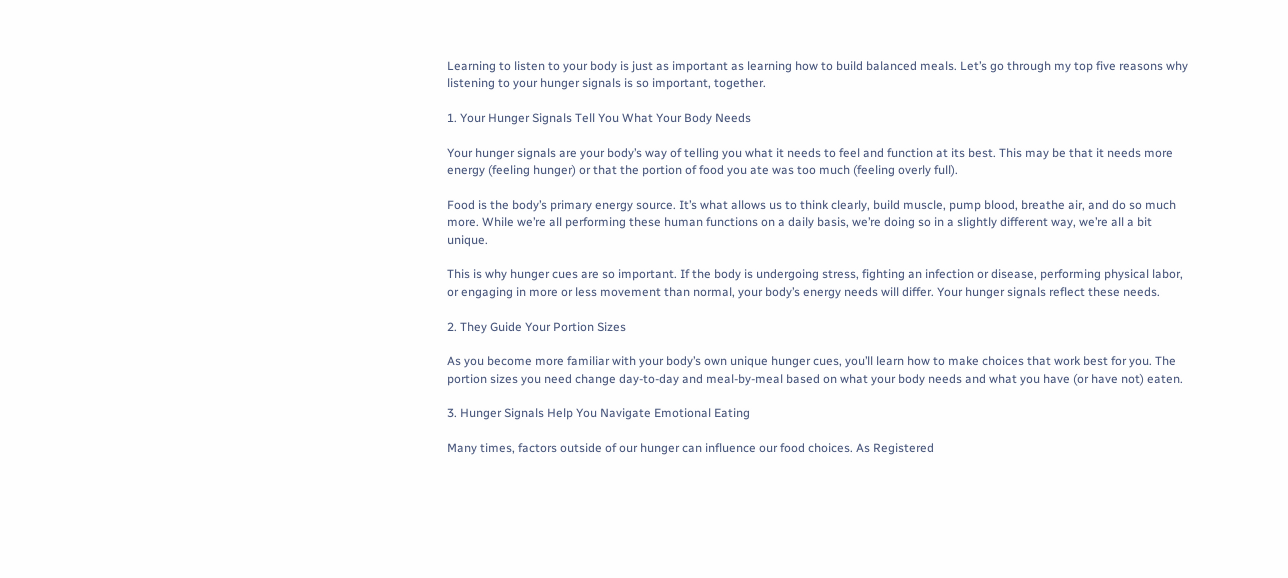Learning to listen to your body is just as important as learning how to build balanced meals. Let’s go through my top five reasons why listening to your hunger signals is so important, together.

1. Your Hunger Signals Tell You What Your Body Needs

Your hunger signals are your body’s way of telling you what it needs to feel and function at its best. This may be that it needs more energy (feeling hunger) or that the portion of food you ate was too much (feeling overly full).

Food is the body’s primary energy source. It’s what allows us to think clearly, build muscle, pump blood, breathe air, and do so much more. While we’re all performing these human functions on a daily basis, we’re doing so in a slightly different way, we’re all a bit unique.

This is why hunger cues are so important. If the body is undergoing stress, fighting an infection or disease, performing physical labor, or engaging in more or less movement than normal, your body’s energy needs will differ. Your hunger signals reflect these needs.

2. They Guide Your Portion Sizes

As you become more familiar with your body’s own unique hunger cues, you’ll learn how to make choices that work best for you. The portion sizes you need change day-to-day and meal-by-meal based on what your body needs and what you have (or have not) eaten.

3. Hunger Signals Help You Navigate Emotional Eating

Many times, factors outside of our hunger can influence our food choices. As Registered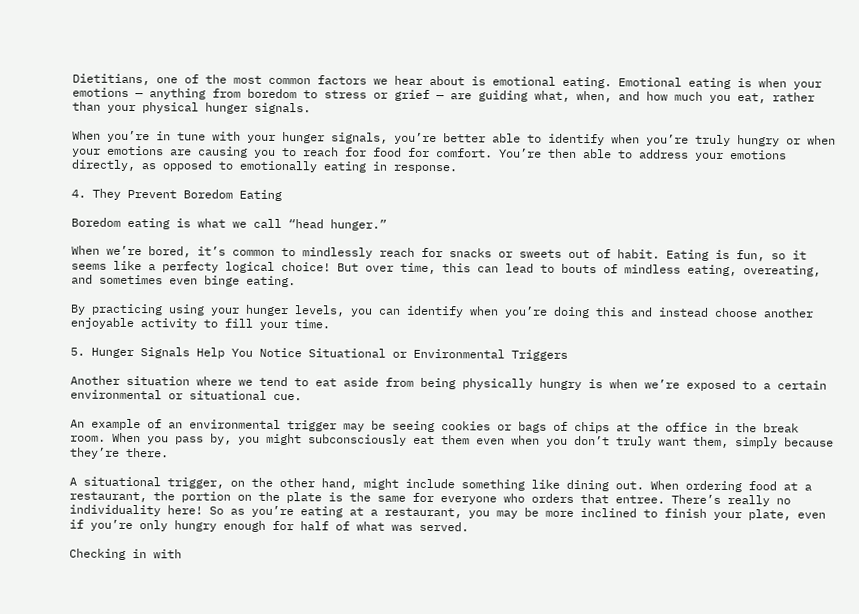Dietitians, one of the most common factors we hear about is emotional eating. Emotional eating is when your emotions — anything from boredom to stress or grief — are guiding what, when, and how much you eat, rather than your physical hunger signals.

When you’re in tune with your hunger signals, you’re better able to identify when you’re truly hungry or when your emotions are causing you to reach for food for comfort. You’re then able to address your emotions directly, as opposed to emotionally eating in response.

4. They Prevent Boredom Eating

Boredom eating is what we call “head hunger.”

When we’re bored, it’s common to mindlessly reach for snacks or sweets out of habit. Eating is fun, so it seems like a perfecty logical choice! But over time, this can lead to bouts of mindless eating, overeating, and sometimes even binge eating.

By practicing using your hunger levels, you can identify when you’re doing this and instead choose another enjoyable activity to fill your time.

5. Hunger Signals Help You Notice Situational or Environmental Triggers

Another situation where we tend to eat aside from being physically hungry is when we’re exposed to a certain environmental or situational cue.

An example of an environmental trigger may be seeing cookies or bags of chips at the office in the break room. When you pass by, you might subconsciously eat them even when you don’t truly want them, simply because they’re there.

A situational trigger, on the other hand, might include something like dining out. When ordering food at a restaurant, the portion on the plate is the same for everyone who orders that entree. There’s really no individuality here! So as you’re eating at a restaurant, you may be more inclined to finish your plate, even if you’re only hungry enough for half of what was served.

Checking in with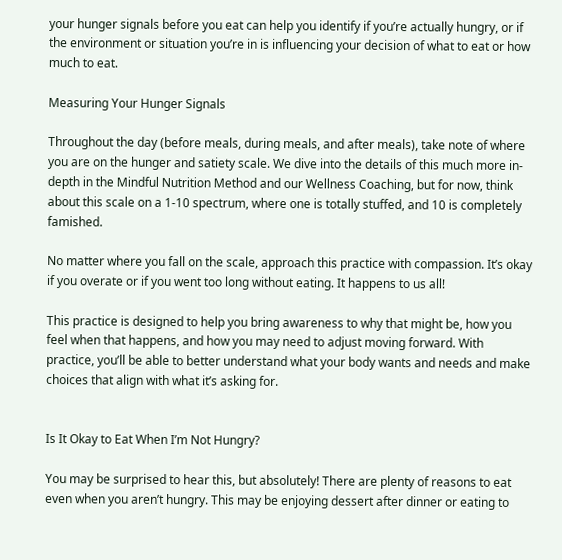your hunger signals before you eat can help you identify if you’re actually hungry, or if the environment or situation you’re in is influencing your decision of what to eat or how much to eat.

Measuring Your Hunger Signals

Throughout the day (before meals, during meals, and after meals), take note of where you are on the hunger and satiety scale. We dive into the details of this much more in-depth in the Mindful Nutrition Method and our Wellness Coaching, but for now, think about this scale on a 1-10 spectrum, where one is totally stuffed, and 10 is completely famished.

No matter where you fall on the scale, approach this practice with compassion. It’s okay if you overate or if you went too long without eating. It happens to us all!

This practice is designed to help you bring awareness to why that might be, how you feel when that happens, and how you may need to adjust moving forward. With practice, you’ll be able to better understand what your body wants and needs and make choices that align with what it’s asking for.


Is It Okay to Eat When I’m Not Hungry?

You may be surprised to hear this, but absolutely! There are plenty of reasons to eat even when you aren’t hungry. This may be enjoying dessert after dinner or eating to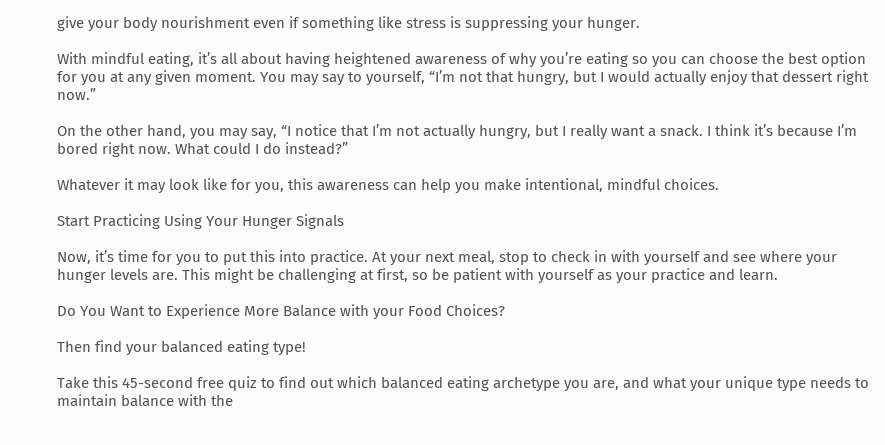give your body nourishment even if something like stress is suppressing your hunger.

With mindful eating, it’s all about having heightened awareness of why you’re eating so you can choose the best option for you at any given moment. You may say to yourself, “I’m not that hungry, but I would actually enjoy that dessert right now.”

On the other hand, you may say, “I notice that I’m not actually hungry, but I really want a snack. I think it’s because I’m bored right now. What could I do instead?”

Whatever it may look like for you, this awareness can help you make intentional, mindful choices.

Start Practicing Using Your Hunger Signals

Now, it’s time for you to put this into practice. At your next meal, stop to check in with yourself and see where your hunger levels are. This might be challenging at first, so be patient with yourself as your practice and learn.

Do You Want to Experience More Balance with your Food Choices?

Then find your balanced eating type!

Take this 45-second free quiz to find out which balanced eating archetype you are, and what your unique type needs to maintain balance with the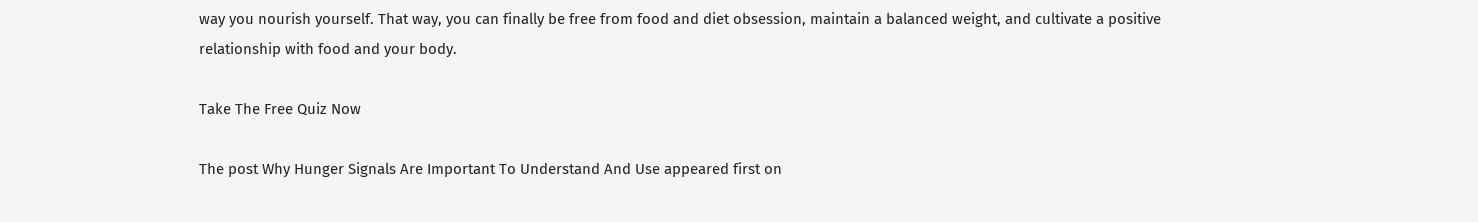way you nourish yourself. That way, you can finally be free from food and diet obsession, maintain a balanced weight, and cultivate a positive relationship with food and your body.

Take The Free Quiz Now

The post Why Hunger Signals Are Important To Understand And Use appeared first on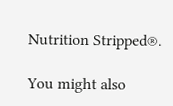Nutrition Stripped®.

You might also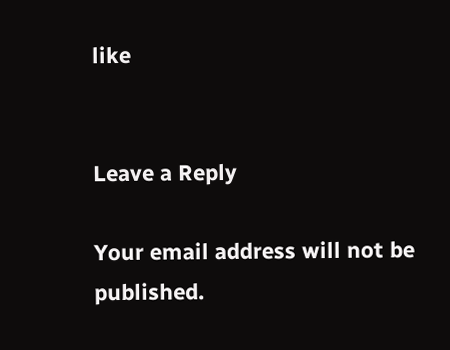like


Leave a Reply

Your email address will not be published.